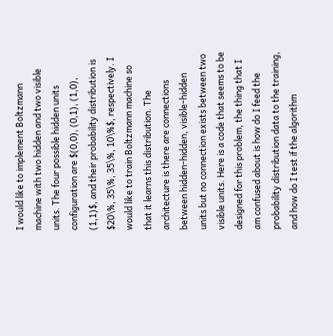I would like to implement Boltzmann machine with two hidden and two visible units. The four possible hidden units configuration are $(0,0), (0,1), (1,0), (1,1)$, and their probability distribution is $20\%, 35\%, 35\%, 10\%$, respectively. I would like to train Boltzmann machine so that it learns this distribution. The architecture is there are connections between hidden-hidden, visible-hidden units but no connection exists between two visible units. Here is a code that seems to be designed for this problem, the thing that I am confused about is how do I feed the probability distribution data to the training, and how do I test if the algorithm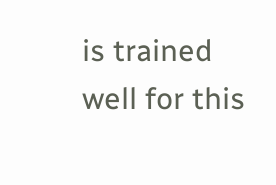is trained well for this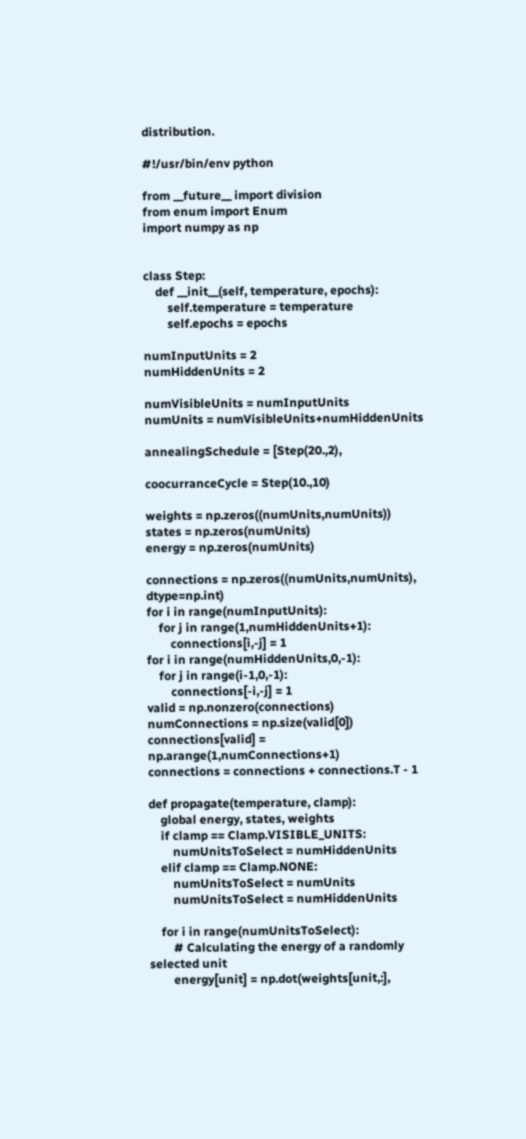distribution.

#!/usr/bin/env python

from __future__ import division
from enum import Enum
import numpy as np


class Step:
    def __init__(self, temperature, epochs):
        self.temperature = temperature
        self.epochs = epochs

numInputUnits = 2
numHiddenUnits = 2

numVisibleUnits = numInputUnits
numUnits = numVisibleUnits+numHiddenUnits

annealingSchedule = [Step(20.,2),

coocurranceCycle = Step(10.,10)

weights = np.zeros((numUnits,numUnits))
states = np.zeros(numUnits)
energy = np.zeros(numUnits)

connections = np.zeros((numUnits,numUnits), dtype=np.int)
for i in range(numInputUnits):
    for j in range(1,numHiddenUnits+1):
        connections[i,-j] = 1
for i in range(numHiddenUnits,0,-1):
    for j in range(i-1,0,-1):
        connections[-i,-j] = 1
valid = np.nonzero(connections)
numConnections = np.size(valid[0])
connections[valid] = np.arange(1,numConnections+1)
connections = connections + connections.T - 1

def propagate(temperature, clamp):
    global energy, states, weights
    if clamp == Clamp.VISIBLE_UNITS:
        numUnitsToSelect = numHiddenUnits
    elif clamp == Clamp.NONE:
        numUnitsToSelect = numUnits
        numUnitsToSelect = numHiddenUnits

    for i in range(numUnitsToSelect):
        # Calculating the energy of a randomly selected unit
        energy[unit] = np.dot(weights[unit,:],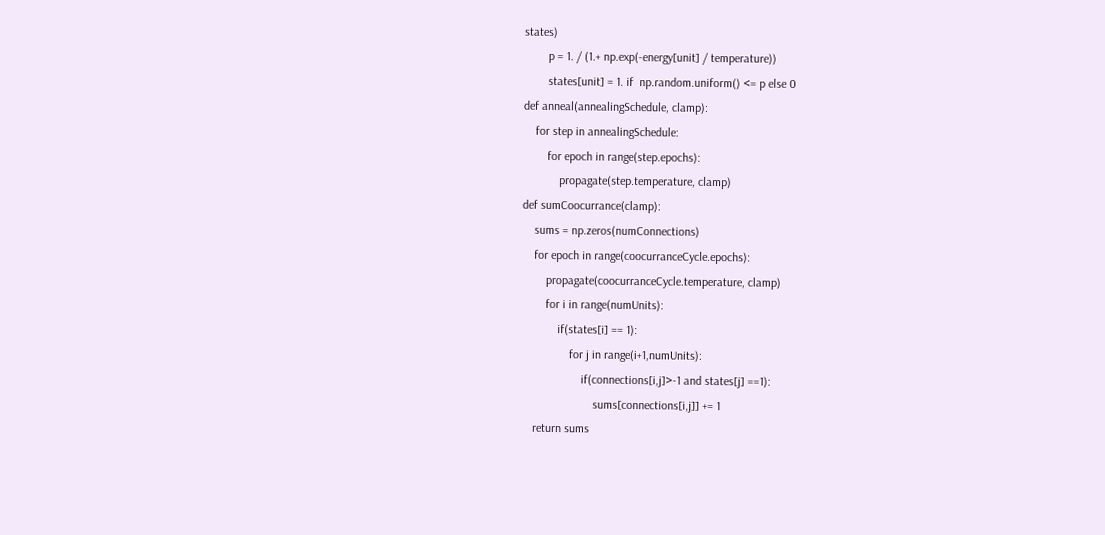states)
        p = 1. / (1.+ np.exp(-energy[unit] / temperature))
        states[unit] = 1. if  np.random.uniform() <= p else 0
def anneal(annealingSchedule, clamp):
    for step in annealingSchedule:
        for epoch in range(step.epochs):
            propagate(step.temperature, clamp)
def sumCoocurrance(clamp):
    sums = np.zeros(numConnections)
    for epoch in range(coocurranceCycle.epochs):
        propagate(coocurranceCycle.temperature, clamp)
        for i in range(numUnits):
            if(states[i] == 1):
                for j in range(i+1,numUnits):
                    if(connections[i,j]>-1 and states[j] ==1):
                        sums[connections[i,j]] += 1
    return sums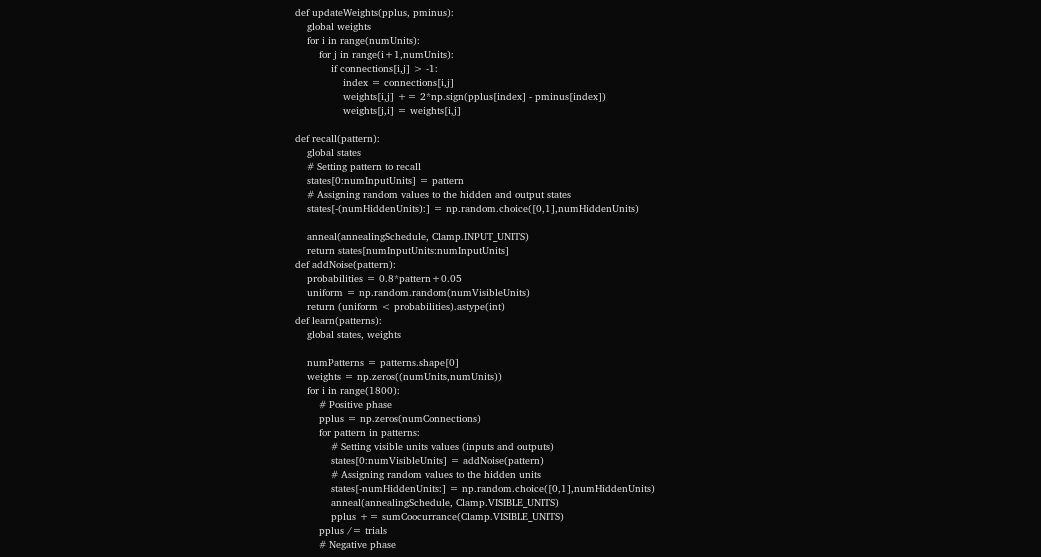def updateWeights(pplus, pminus):
    global weights
    for i in range(numUnits):
        for j in range(i+1,numUnits):
            if connections[i,j] > -1:
                index = connections[i,j]
                weights[i,j] += 2*np.sign(pplus[index] - pminus[index])
                weights[j,i] = weights[i,j]

def recall(pattern):
    global states
    # Setting pattern to recall
    states[0:numInputUnits] = pattern
    # Assigning random values to the hidden and output states
    states[-(numHiddenUnits):] = np.random.choice([0,1],numHiddenUnits)

    anneal(annealingSchedule, Clamp.INPUT_UNITS)
    return states[numInputUnits:numInputUnits]
def addNoise(pattern):
    probabilities = 0.8*pattern+0.05
    uniform = np.random.random(numVisibleUnits)
    return (uniform < probabilities).astype(int)
def learn(patterns):
    global states, weights

    numPatterns = patterns.shape[0]
    weights = np.zeros((numUnits,numUnits))
    for i in range(1800):
        # Positive phase
        pplus = np.zeros(numConnections)
        for pattern in patterns:
            # Setting visible units values (inputs and outputs)
            states[0:numVisibleUnits] = addNoise(pattern)
            # Assigning random values to the hidden units
            states[-numHiddenUnits:] = np.random.choice([0,1],numHiddenUnits)
            anneal(annealingSchedule, Clamp.VISIBLE_UNITS)
            pplus += sumCoocurrance(Clamp.VISIBLE_UNITS)
        pplus /= trials
        # Negative phase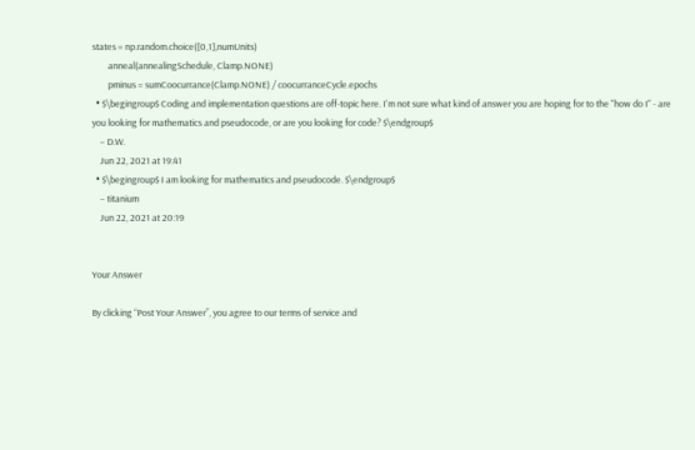states = np.random.choice([0,1],numUnits)
        anneal(annealingSchedule, Clamp.NONE)
        pminus = sumCoocurrance(Clamp.NONE) / coocurranceCycle.epochs
  • $\begingroup$ Coding and implementation questions are off-topic here. I'm not sure what kind of answer you are hoping for to the "how do I" - are you looking for mathematics and pseudocode, or are you looking for code? $\endgroup$
    – D.W.
    Jun 22, 2021 at 19:41
  • $\begingroup$ I am looking for mathematics and pseudocode. $\endgroup$
    – titanium
    Jun 22, 2021 at 20:19


Your Answer

By clicking “Post Your Answer”, you agree to our terms of service and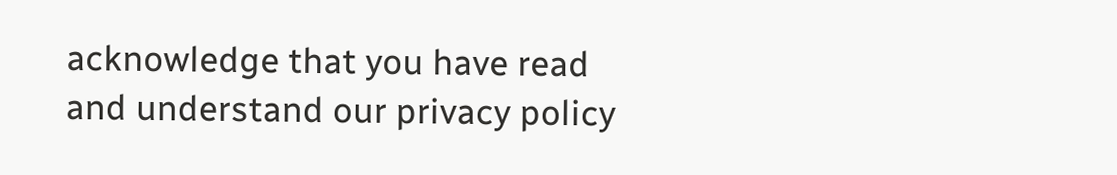acknowledge that you have read and understand our privacy policy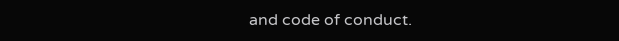and code of conduct.